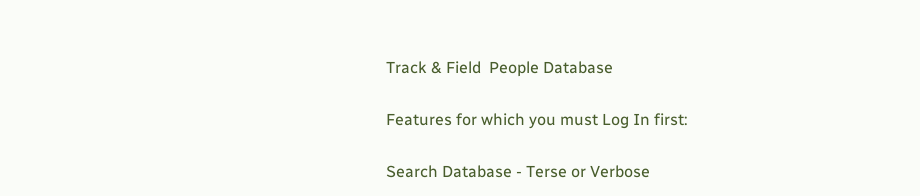Track & Field  People Database

Features for which you must Log In first:

Search Database - Terse or Verbose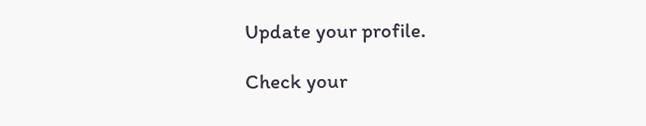Update your profile.

Check your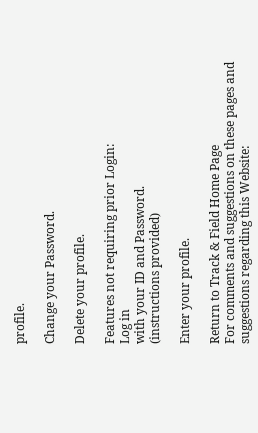profile.

Change your Password.

Delete your profile.

Features not requiring prior Login:
Log in
with your ID and Password.
(instructions provided)

Enter your profile.

Return to Track & Field Home Page
For comments and suggestions on these pages and suggestions regarding this Website: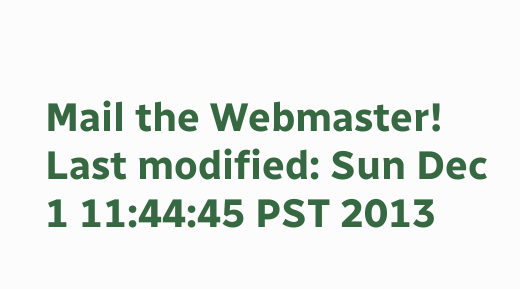Mail the Webmaster!
Last modified: Sun Dec 1 11:44:45 PST 2013